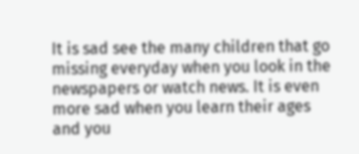It is sad see the many children that go missing everyday when you look in the newspapers or watch news. It is even more sad when you learn their ages and you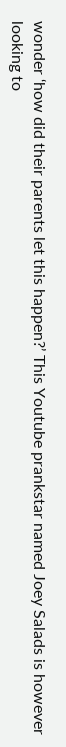wonder ‘how did their parents let this happen?’ This Youtube prankstar named Joey Salads is however looking to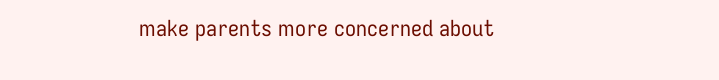make parents more concerned about